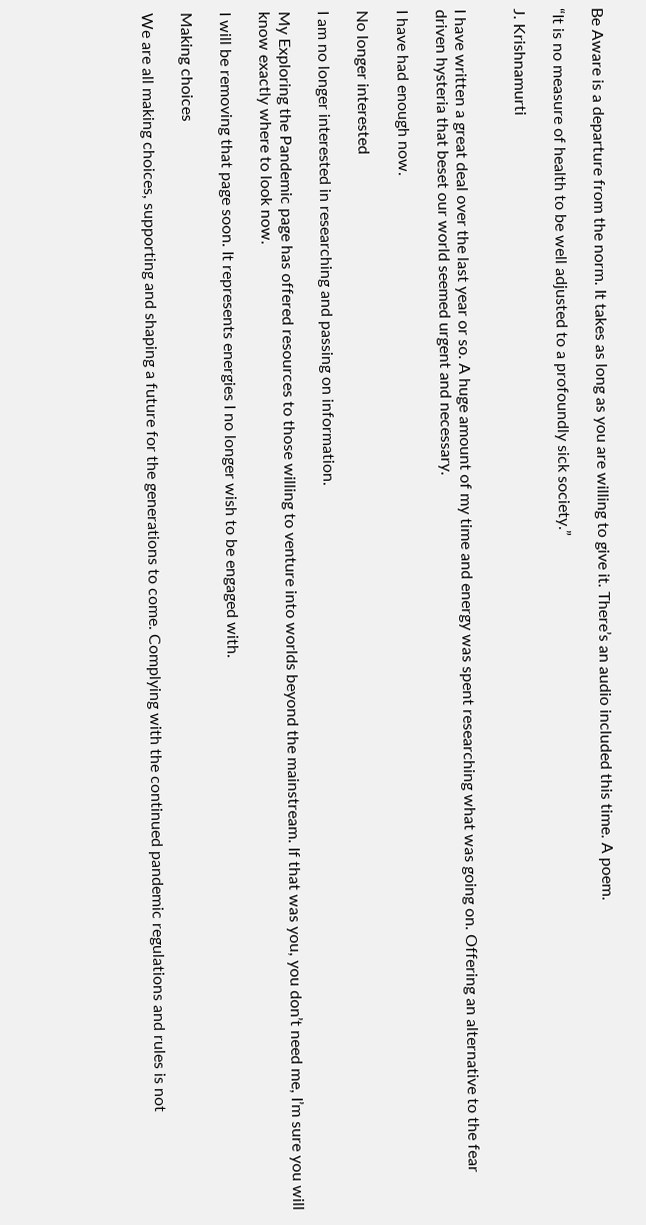Be Aware is a departure from the norm. It takes as long as you are willing to give it. There’s an audio included this time. A poem.

“It is no measure of health to be well adjusted to a profoundly sick society.”

J. Krishnamurti


I have written a great deal over the last year or so. A huge amount of my time and energy was spent researching what was going on. Offering an alternative to the fear driven hysteria that beset our world seemed urgent and necessary.

I have had enough now.

No longer interested

I am no longer interested in researching and passing on information.

My Exploring the Pandemic page has offered resources to those willing to venture into worlds beyond the mainstream. If that was you, you don’t need me, I’m sure you will know exactly where to look now.

I will be removing that page soon. It represents energies I no longer wish to be engaged with.

Making choices

We are all making choices, supporting and shaping a future for the generations to come. Complying with the continued pandemic regulations and rules is not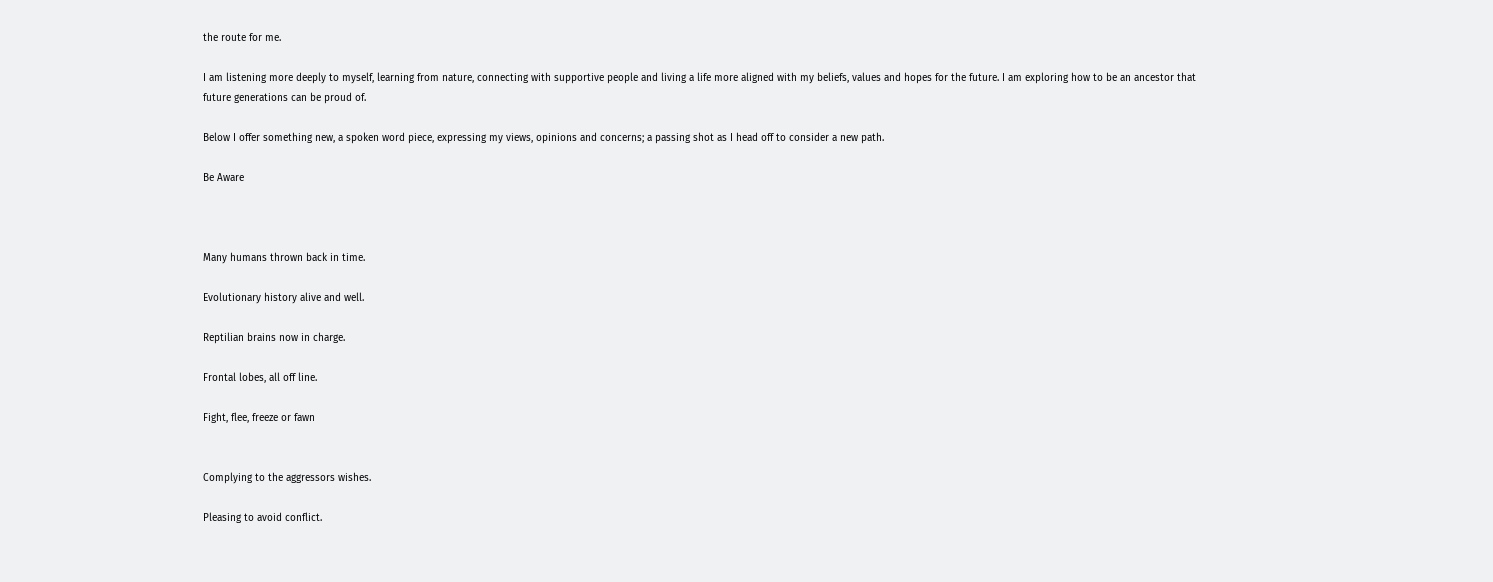the route for me.

I am listening more deeply to myself, learning from nature, connecting with supportive people and living a life more aligned with my beliefs, values and hopes for the future. I am exploring how to be an ancestor that future generations can be proud of.

Below I offer something new, a spoken word piece, expressing my views, opinions and concerns; a passing shot as I head off to consider a new path.

Be Aware



Many humans thrown back in time.

Evolutionary history alive and well.

Reptilian brains now in charge.

Frontal lobes, all off line.

Fight, flee, freeze or fawn


Complying to the aggressors wishes.

Pleasing to avoid conflict.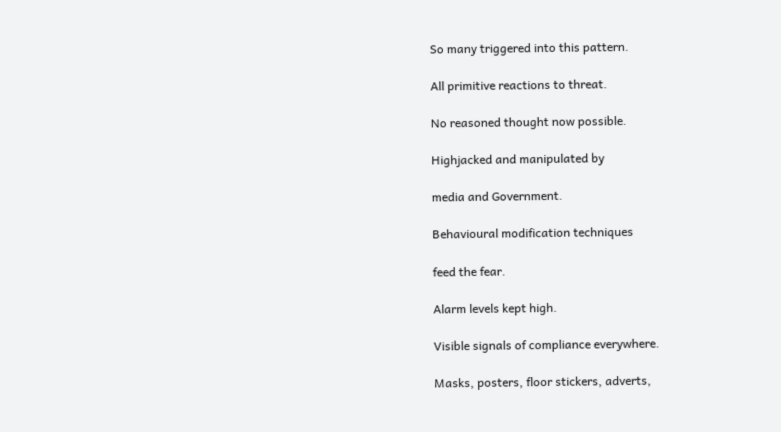So many triggered into this pattern.

All primitive reactions to threat.

No reasoned thought now possible.

Highjacked and manipulated by

media and Government.

Behavioural modification techniques

feed the fear.

Alarm levels kept high.

Visible signals of compliance everywhere.

Masks, posters, floor stickers, adverts,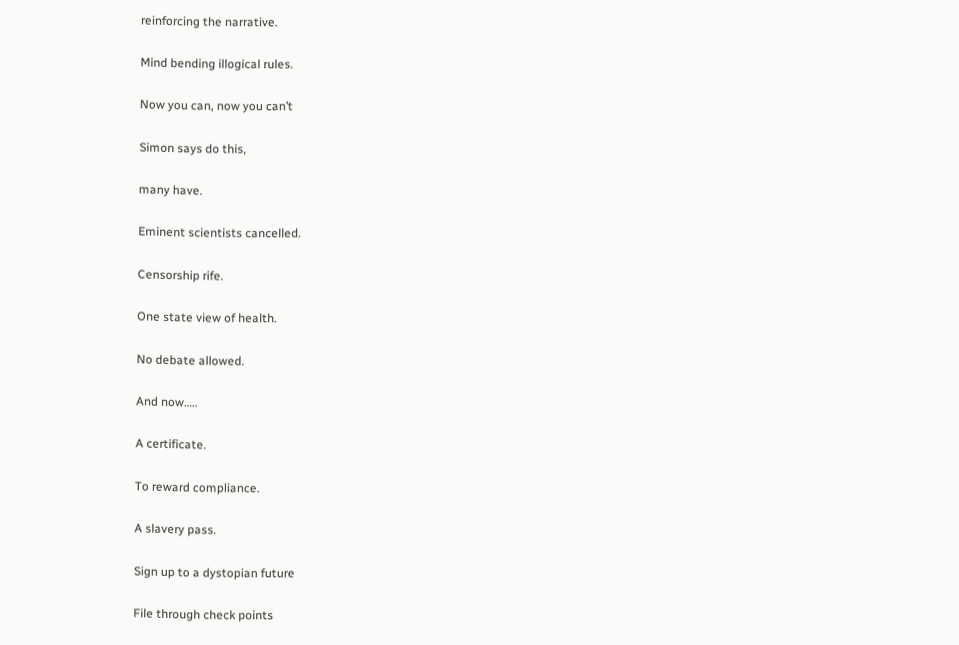reinforcing the narrative.

Mind bending illogical rules.

Now you can, now you can’t

Simon says do this,

many have.

Eminent scientists cancelled.

Censorship rife.

One state view of health.

No debate allowed.

And now…..

A certificate.

To reward compliance.

A slavery pass.

Sign up to a dystopian future

File through check points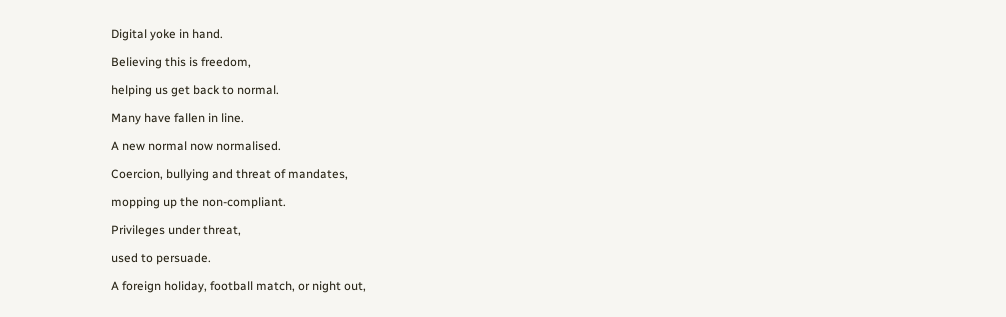Digital yoke in hand.

Believing this is freedom,

helping us get back to normal.

Many have fallen in line.

A new normal now normalised.

Coercion, bullying and threat of mandates,

mopping up the non-compliant.

Privileges under threat,

used to persuade.

A foreign holiday, football match, or night out,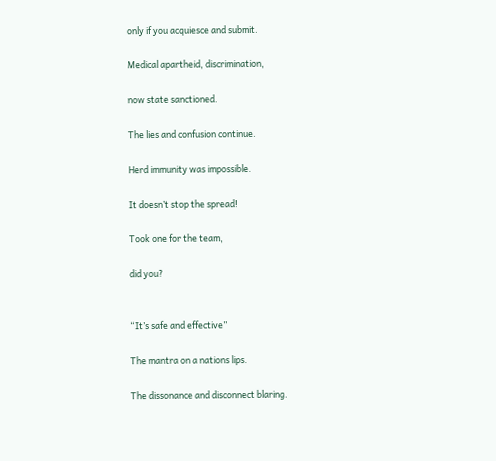only if you acquiesce and submit.

Medical apartheid, discrimination,

now state sanctioned.

The lies and confusion continue.

Herd immunity was impossible.

It doesn’t stop the spread!

Took one for the team,

did you?


“It’s safe and effective”

The mantra on a nations lips.

The dissonance and disconnect blaring.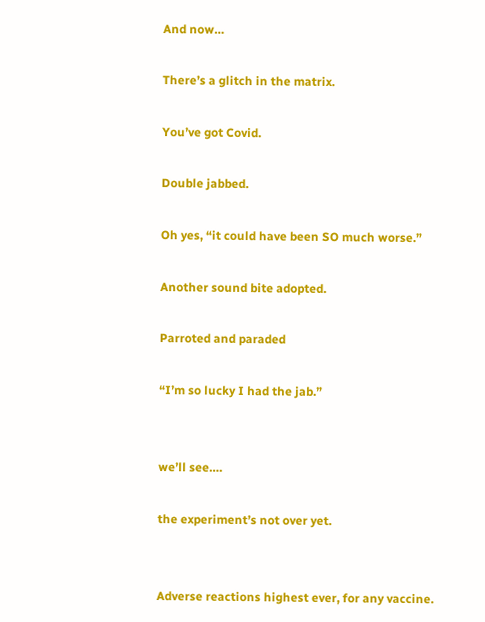And now…

There’s a glitch in the matrix.

You’ve got Covid.

Double jabbed.

Oh yes, “it could have been SO much worse.”

Another sound bite adopted.

Parroted and paraded

“I’m so lucky I had the jab.”


we’ll see….

the experiment’s not over yet.


Adverse reactions highest ever, for any vaccine.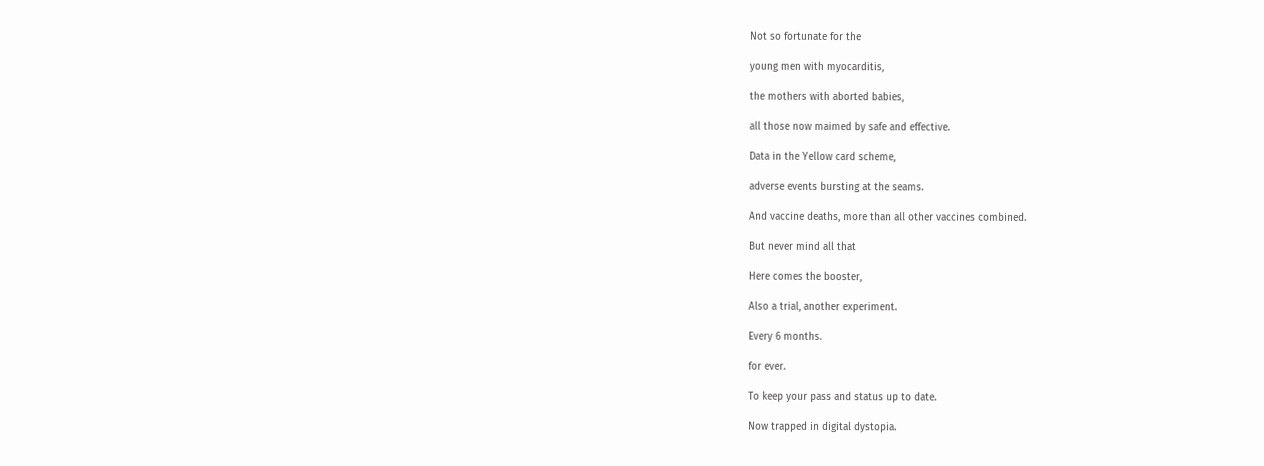Not so fortunate for the

young men with myocarditis,

the mothers with aborted babies,

all those now maimed by safe and effective.

Data in the Yellow card scheme,

adverse events bursting at the seams.

And vaccine deaths, more than all other vaccines combined.

But never mind all that

Here comes the booster,

Also a trial, another experiment.

Every 6 months.

for ever.

To keep your pass and status up to date.

Now trapped in digital dystopia.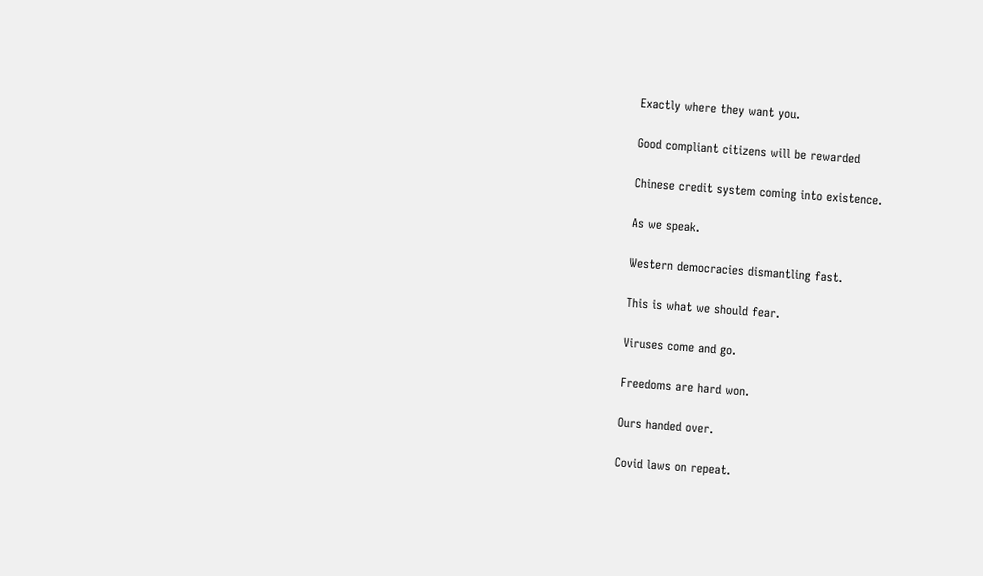Exactly where they want you.

Good compliant citizens will be rewarded

Chinese credit system coming into existence.

As we speak.

Western democracies dismantling fast.

This is what we should fear.

Viruses come and go.

Freedoms are hard won.

Ours handed over.

Covid laws on repeat.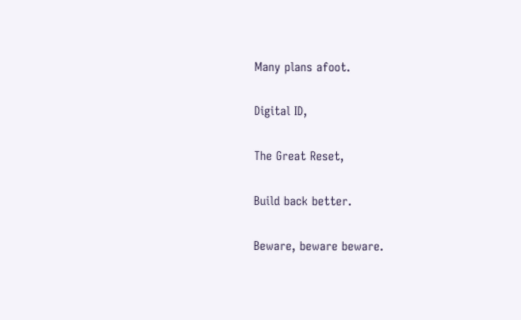Many plans afoot.

Digital ID,

The Great Reset,

Build back better.

Beware, beware beware.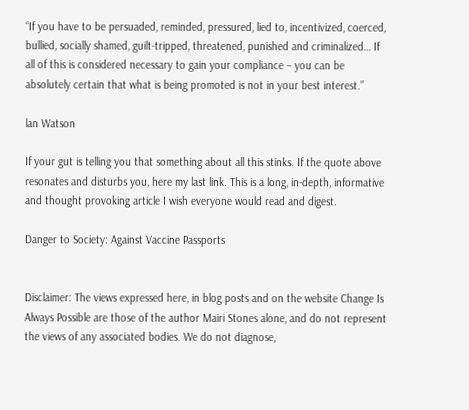“If you have to be persuaded, reminded, pressured, lied to, incentivized, coerced, bullied, socially shamed, guilt-tripped, threatened, punished and criminalized… If all of this is considered necessary to gain your compliance – you can be absolutely certain that what is being promoted is not in your best interest.”

lan Watson

If your gut is telling you that something about all this stinks. If the quote above resonates and disturbs you, here my last link. This is a long, in-depth, informative and thought provoking article I wish everyone would read and digest.

Danger to Society: Against Vaccine Passports


Disclaimer: The views expressed here, in blog posts and on the website Change Is Always Possible are those of the author Mairi Stones alone, and do not represent the views of any associated bodies. We do not diagnose,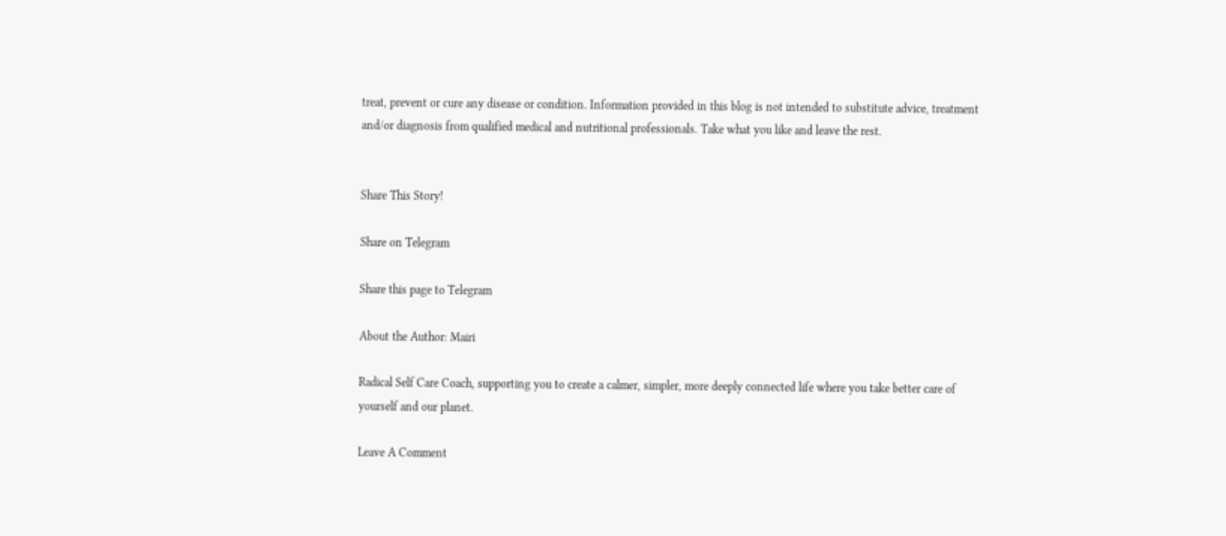treat, prevent or cure any disease or condition. Information provided in this blog is not intended to substitute advice, treatment and/or diagnosis from qualified medical and nutritional professionals. Take what you like and leave the rest.


Share This Story!

Share on Telegram

Share this page to Telegram

About the Author: Mairi

Radical Self Care Coach, supporting you to create a calmer, simpler, more deeply connected life where you take better care of yourself and our planet.

Leave A Comment